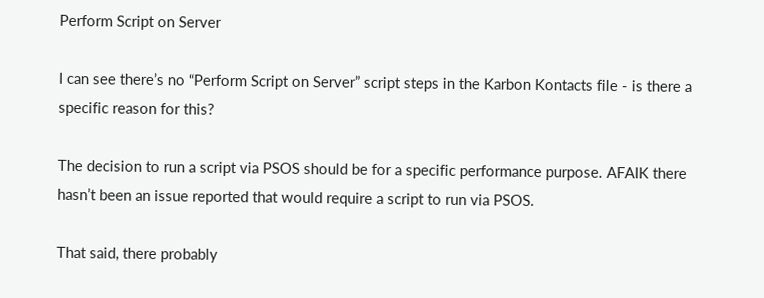Perform Script on Server

I can see there’s no “Perform Script on Server” script steps in the Karbon Kontacts file - is there a specific reason for this?

The decision to run a script via PSOS should be for a specific performance purpose. AFAIK there hasn’t been an issue reported that would require a script to run via PSOS.

That said, there probably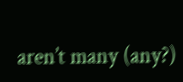aren’t many (any?)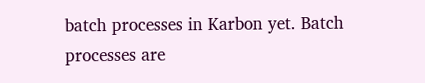batch processes in Karbon yet. Batch processes are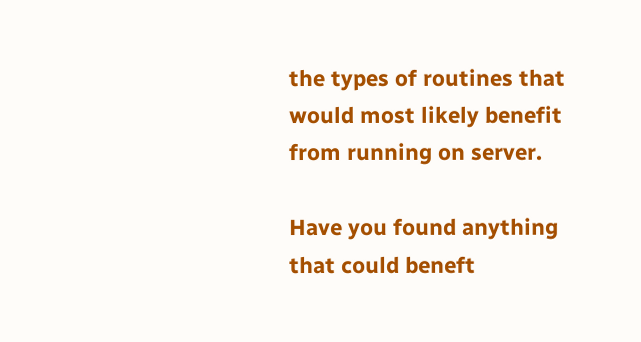the types of routines that would most likely benefit from running on server.

Have you found anything that could beneft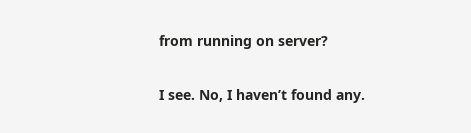from running on server?

I see. No, I haven’t found any.